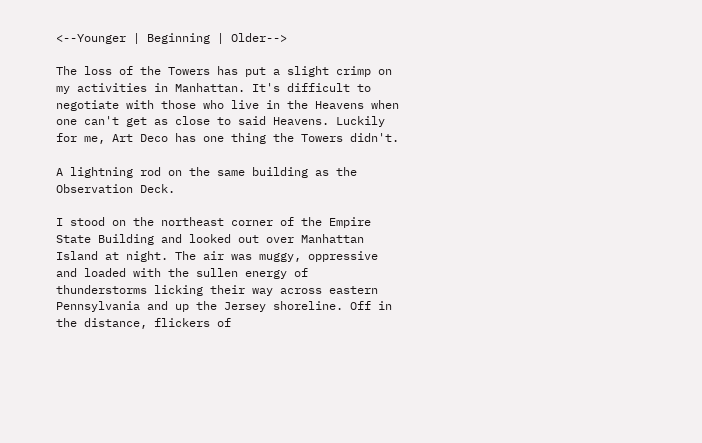<--Younger | Beginning | Older-->

The loss of the Towers has put a slight crimp on my activities in Manhattan. It's difficult to negotiate with those who live in the Heavens when one can't get as close to said Heavens. Luckily for me, Art Deco has one thing the Towers didn't.

A lightning rod on the same building as the Observation Deck.

I stood on the northeast corner of the Empire State Building and looked out over Manhattan Island at night. The air was muggy, oppressive and loaded with the sullen energy of thunderstorms licking their way across eastern Pennsylvania and up the Jersey shoreline. Off in the distance, flickers of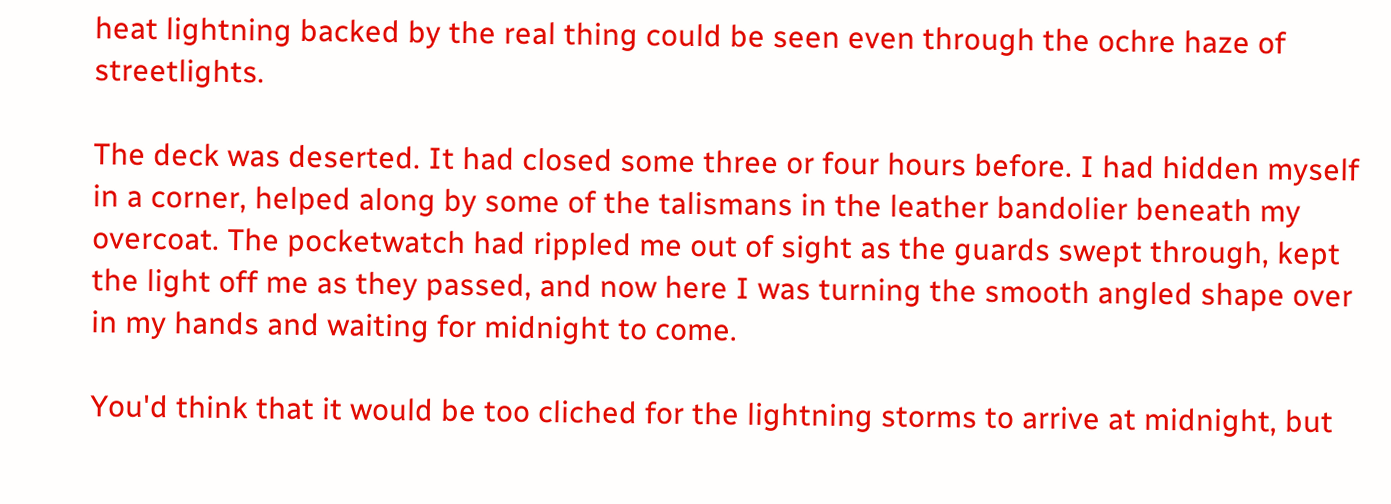heat lightning backed by the real thing could be seen even through the ochre haze of streetlights.

The deck was deserted. It had closed some three or four hours before. I had hidden myself in a corner, helped along by some of the talismans in the leather bandolier beneath my overcoat. The pocketwatch had rippled me out of sight as the guards swept through, kept the light off me as they passed, and now here I was turning the smooth angled shape over in my hands and waiting for midnight to come.

You'd think that it would be too cliched for the lightning storms to arrive at midnight, but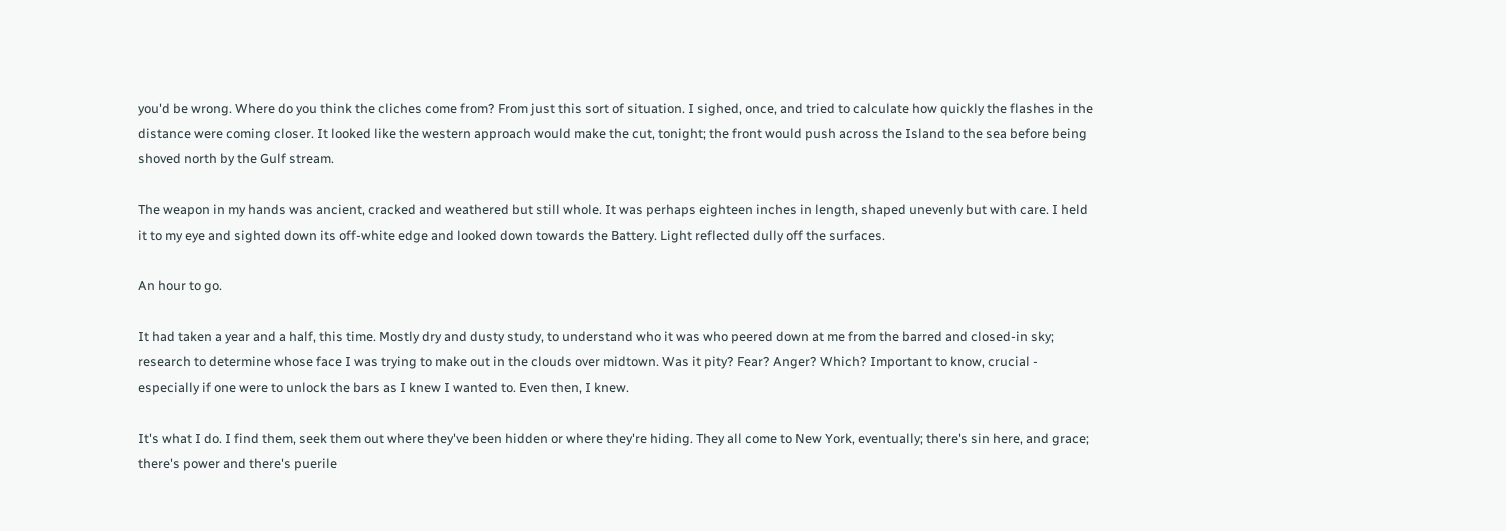you'd be wrong. Where do you think the cliches come from? From just this sort of situation. I sighed, once, and tried to calculate how quickly the flashes in the distance were coming closer. It looked like the western approach would make the cut, tonight; the front would push across the Island to the sea before being shoved north by the Gulf stream.

The weapon in my hands was ancient, cracked and weathered but still whole. It was perhaps eighteen inches in length, shaped unevenly but with care. I held it to my eye and sighted down its off-white edge and looked down towards the Battery. Light reflected dully off the surfaces.

An hour to go.

It had taken a year and a half, this time. Mostly dry and dusty study, to understand who it was who peered down at me from the barred and closed-in sky; research to determine whose face I was trying to make out in the clouds over midtown. Was it pity? Fear? Anger? Which? Important to know, crucial - especially if one were to unlock the bars as I knew I wanted to. Even then, I knew.

It's what I do. I find them, seek them out where they've been hidden or where they're hiding. They all come to New York, eventually; there's sin here, and grace; there's power and there's puerile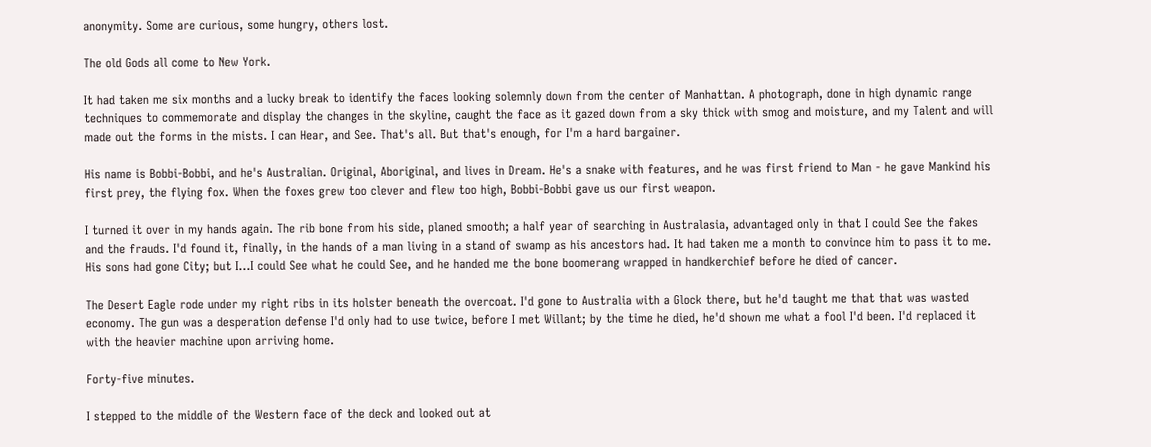anonymity. Some are curious, some hungry, others lost.

The old Gods all come to New York.

It had taken me six months and a lucky break to identify the faces looking solemnly down from the center of Manhattan. A photograph, done in high dynamic range techniques to commemorate and display the changes in the skyline, caught the face as it gazed down from a sky thick with smog and moisture, and my Talent and will made out the forms in the mists. I can Hear, and See. That's all. But that's enough, for I'm a hard bargainer.

His name is Bobbi-Bobbi, and he's Australian. Original, Aboriginal, and lives in Dream. He's a snake with features, and he was first friend to Man - he gave Mankind his first prey, the flying fox. When the foxes grew too clever and flew too high, Bobbi-Bobbi gave us our first weapon.

I turned it over in my hands again. The rib bone from his side, planed smooth; a half year of searching in Australasia, advantaged only in that I could See the fakes and the frauds. I'd found it, finally, in the hands of a man living in a stand of swamp as his ancestors had. It had taken me a month to convince him to pass it to me. His sons had gone City; but I...I could See what he could See, and he handed me the bone boomerang wrapped in handkerchief before he died of cancer.

The Desert Eagle rode under my right ribs in its holster beneath the overcoat. I'd gone to Australia with a Glock there, but he'd taught me that that was wasted economy. The gun was a desperation defense I'd only had to use twice, before I met Willant; by the time he died, he'd shown me what a fool I'd been. I'd replaced it with the heavier machine upon arriving home.

Forty-five minutes.

I stepped to the middle of the Western face of the deck and looked out at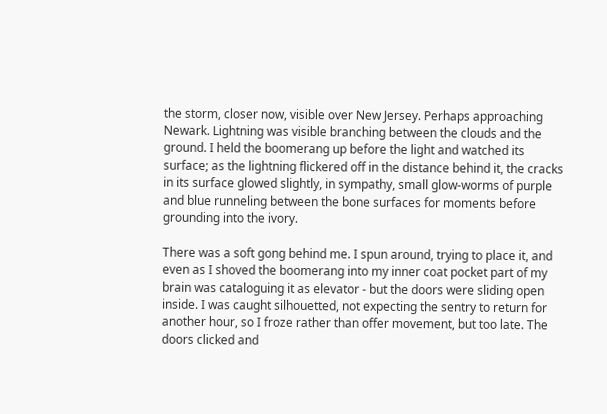the storm, closer now, visible over New Jersey. Perhaps approaching Newark. Lightning was visible branching between the clouds and the ground. I held the boomerang up before the light and watched its surface; as the lightning flickered off in the distance behind it, the cracks in its surface glowed slightly, in sympathy, small glow-worms of purple and blue runneling between the bone surfaces for moments before grounding into the ivory.

There was a soft gong behind me. I spun around, trying to place it, and even as I shoved the boomerang into my inner coat pocket part of my brain was cataloguing it as elevator - but the doors were sliding open inside. I was caught silhouetted, not expecting the sentry to return for another hour, so I froze rather than offer movement, but too late. The doors clicked and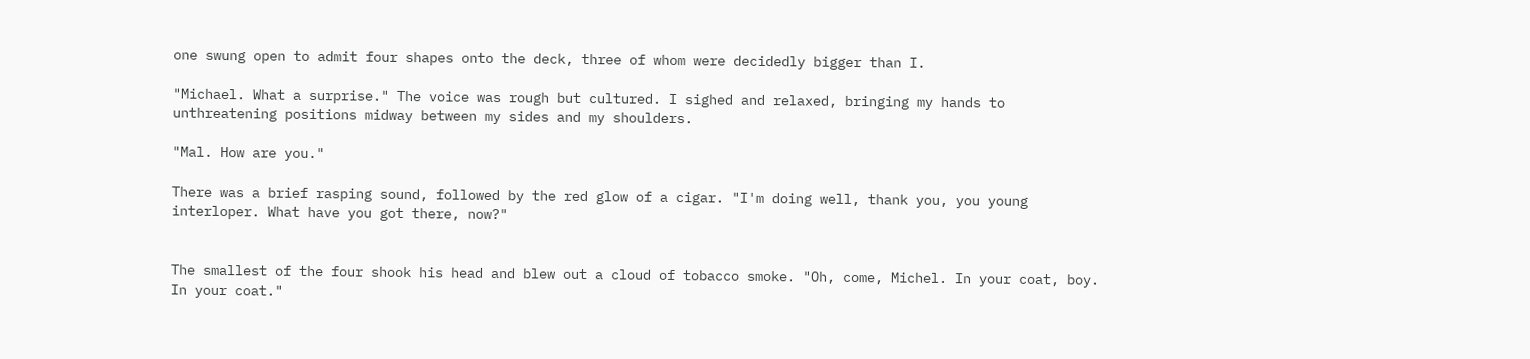one swung open to admit four shapes onto the deck, three of whom were decidedly bigger than I.

"Michael. What a surprise." The voice was rough but cultured. I sighed and relaxed, bringing my hands to unthreatening positions midway between my sides and my shoulders.

"Mal. How are you."

There was a brief rasping sound, followed by the red glow of a cigar. "I'm doing well, thank you, you young interloper. What have you got there, now?"


The smallest of the four shook his head and blew out a cloud of tobacco smoke. "Oh, come, Michel. In your coat, boy. In your coat."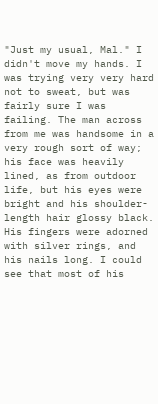"Just my usual, Mal." I didn't move my hands. I was trying very very hard not to sweat, but was fairly sure I was failing. The man across from me was handsome in a very rough sort of way; his face was heavily lined, as from outdoor life, but his eyes were bright and his shoulder-length hair glossy black. His fingers were adorned with silver rings, and his nails long. I could see that most of his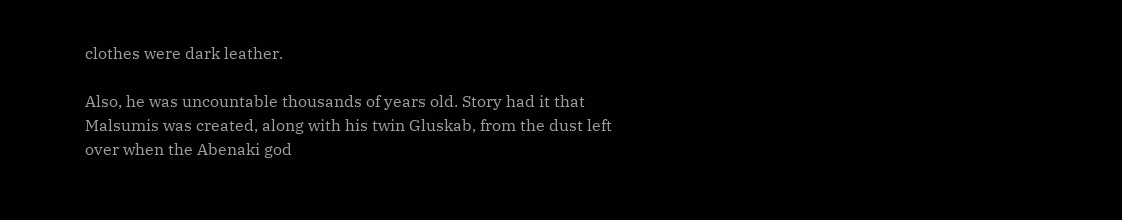clothes were dark leather.

Also, he was uncountable thousands of years old. Story had it that Malsumis was created, along with his twin Gluskab, from the dust left over when the Abenaki god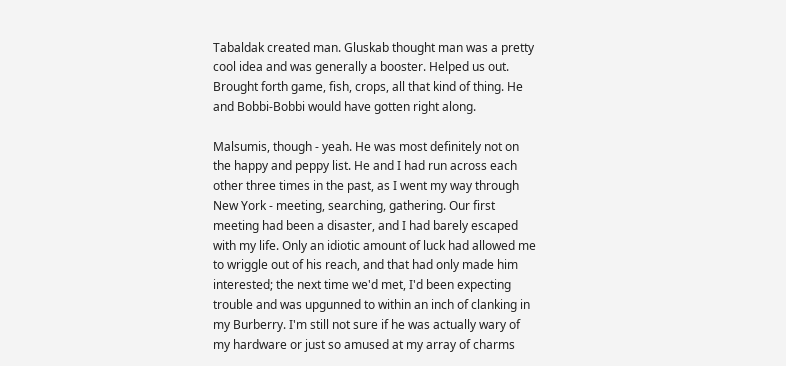Tabaldak created man. Gluskab thought man was a pretty cool idea and was generally a booster. Helped us out. Brought forth game, fish, crops, all that kind of thing. He and Bobbi-Bobbi would have gotten right along.

Malsumis, though - yeah. He was most definitely not on the happy and peppy list. He and I had run across each other three times in the past, as I went my way through New York - meeting, searching, gathering. Our first meeting had been a disaster, and I had barely escaped with my life. Only an idiotic amount of luck had allowed me to wriggle out of his reach, and that had only made him interested; the next time we'd met, I'd been expecting trouble and was upgunned to within an inch of clanking in my Burberry. I'm still not sure if he was actually wary of my hardware or just so amused at my array of charms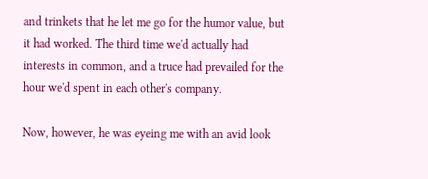and trinkets that he let me go for the humor value, but it had worked. The third time we'd actually had interests in common, and a truce had prevailed for the hour we'd spent in each other's company.

Now, however, he was eyeing me with an avid look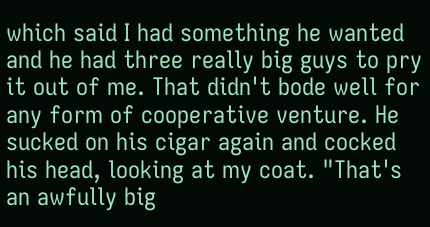which said I had something he wanted and he had three really big guys to pry it out of me. That didn't bode well for any form of cooperative venture. He sucked on his cigar again and cocked his head, looking at my coat. "That's an awfully big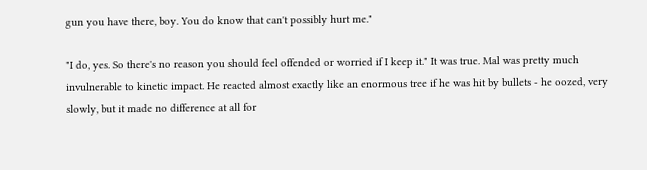gun you have there, boy. You do know that can't possibly hurt me."

"I do, yes. So there's no reason you should feel offended or worried if I keep it." It was true. Mal was pretty much invulnerable to kinetic impact. He reacted almost exactly like an enormous tree if he was hit by bullets - he oozed, very slowly, but it made no difference at all for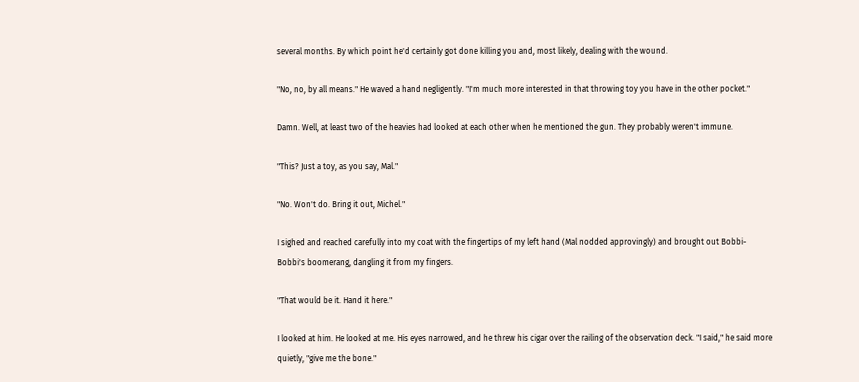several months. By which point he'd certainly got done killing you and, most likely, dealing with the wound.

"No, no, by all means." He waved a hand negligently. "I'm much more interested in that throwing toy you have in the other pocket."

Damn. Well, at least two of the heavies had looked at each other when he mentioned the gun. They probably weren't immune.

"This? Just a toy, as you say, Mal."

"No. Won't do. Bring it out, Michel."

I sighed and reached carefully into my coat with the fingertips of my left hand (Mal nodded approvingly) and brought out Bobbi-Bobbi's boomerang, dangling it from my fingers.

"That would be it. Hand it here."

I looked at him. He looked at me. His eyes narrowed, and he threw his cigar over the railing of the observation deck. "I said," he said more quietly, "give me the bone."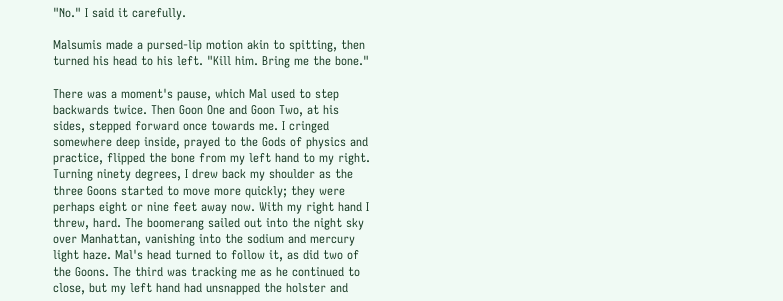"No." I said it carefully.

Malsumis made a pursed-lip motion akin to spitting, then turned his head to his left. "Kill him. Bring me the bone."

There was a moment's pause, which Mal used to step backwards twice. Then Goon One and Goon Two, at his sides, stepped forward once towards me. I cringed somewhere deep inside, prayed to the Gods of physics and practice, flipped the bone from my left hand to my right. Turning ninety degrees, I drew back my shoulder as the three Goons started to move more quickly; they were perhaps eight or nine feet away now. With my right hand I threw, hard. The boomerang sailed out into the night sky over Manhattan, vanishing into the sodium and mercury light haze. Mal's head turned to follow it, as did two of the Goons. The third was tracking me as he continued to close, but my left hand had unsnapped the holster and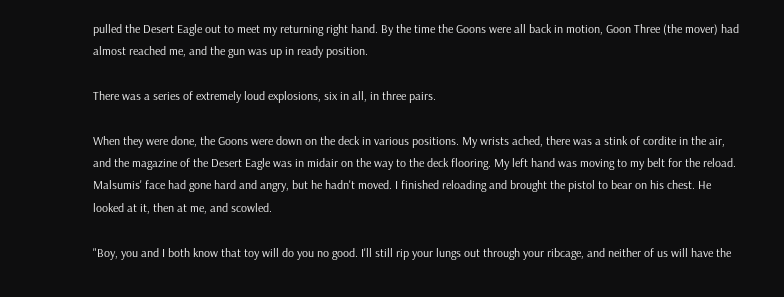pulled the Desert Eagle out to meet my returning right hand. By the time the Goons were all back in motion, Goon Three (the mover) had almost reached me, and the gun was up in ready position.

There was a series of extremely loud explosions, six in all, in three pairs.

When they were done, the Goons were down on the deck in various positions. My wrists ached, there was a stink of cordite in the air, and the magazine of the Desert Eagle was in midair on the way to the deck flooring. My left hand was moving to my belt for the reload. Malsumis' face had gone hard and angry, but he hadn't moved. I finished reloading and brought the pistol to bear on his chest. He looked at it, then at me, and scowled.

"Boy, you and I both know that toy will do you no good. I'll still rip your lungs out through your ribcage, and neither of us will have the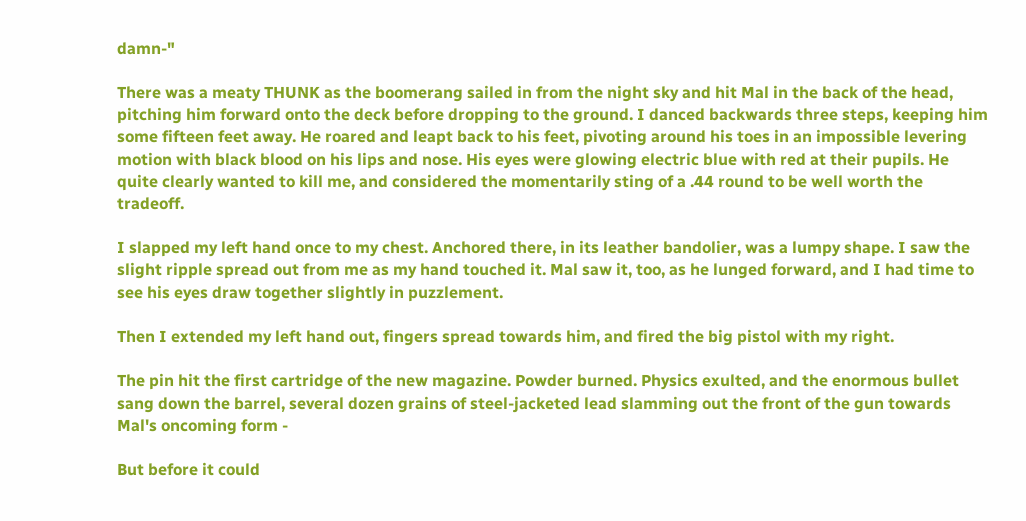damn-"

There was a meaty THUNK as the boomerang sailed in from the night sky and hit Mal in the back of the head, pitching him forward onto the deck before dropping to the ground. I danced backwards three steps, keeping him some fifteen feet away. He roared and leapt back to his feet, pivoting around his toes in an impossible levering motion with black blood on his lips and nose. His eyes were glowing electric blue with red at their pupils. He quite clearly wanted to kill me, and considered the momentarily sting of a .44 round to be well worth the tradeoff.

I slapped my left hand once to my chest. Anchored there, in its leather bandolier, was a lumpy shape. I saw the slight ripple spread out from me as my hand touched it. Mal saw it, too, as he lunged forward, and I had time to see his eyes draw together slightly in puzzlement.

Then I extended my left hand out, fingers spread towards him, and fired the big pistol with my right.

The pin hit the first cartridge of the new magazine. Powder burned. Physics exulted, and the enormous bullet sang down the barrel, several dozen grains of steel-jacketed lead slamming out the front of the gun towards Mal's oncoming form -

But before it could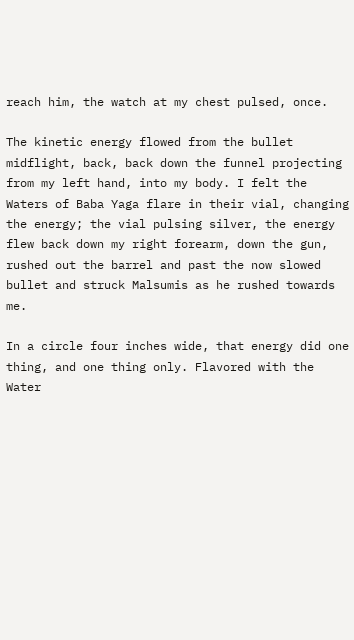reach him, the watch at my chest pulsed, once.

The kinetic energy flowed from the bullet midflight, back, back down the funnel projecting from my left hand, into my body. I felt the Waters of Baba Yaga flare in their vial, changing the energy; the vial pulsing silver, the energy flew back down my right forearm, down the gun, rushed out the barrel and past the now slowed bullet and struck Malsumis as he rushed towards me.

In a circle four inches wide, that energy did one thing, and one thing only. Flavored with the Water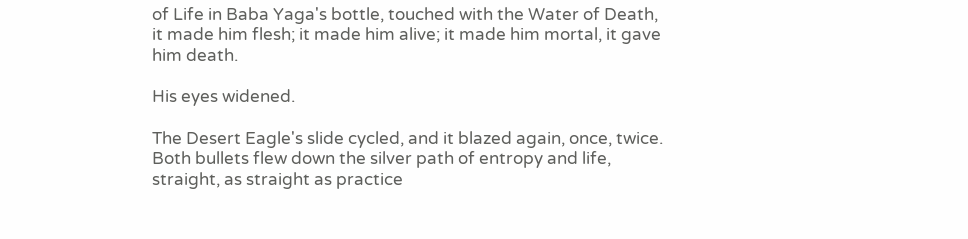of Life in Baba Yaga's bottle, touched with the Water of Death, it made him flesh; it made him alive; it made him mortal, it gave him death.

His eyes widened.

The Desert Eagle's slide cycled, and it blazed again, once, twice. Both bullets flew down the silver path of entropy and life, straight, as straight as practice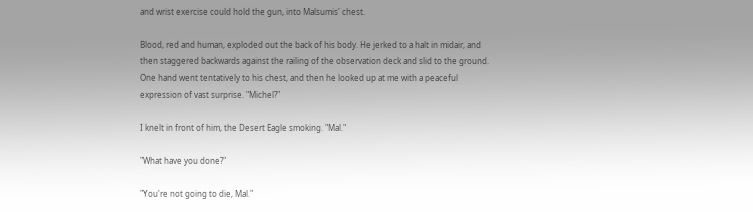and wrist exercise could hold the gun, into Malsumis' chest.

Blood, red and human, exploded out the back of his body. He jerked to a halt in midair, and then staggered backwards against the railing of the observation deck and slid to the ground. One hand went tentatively to his chest, and then he looked up at me with a peaceful expression of vast surprise. "Michel?"

I knelt in front of him, the Desert Eagle smoking. "Mal."

"What have you done?"

"You're not going to die, Mal."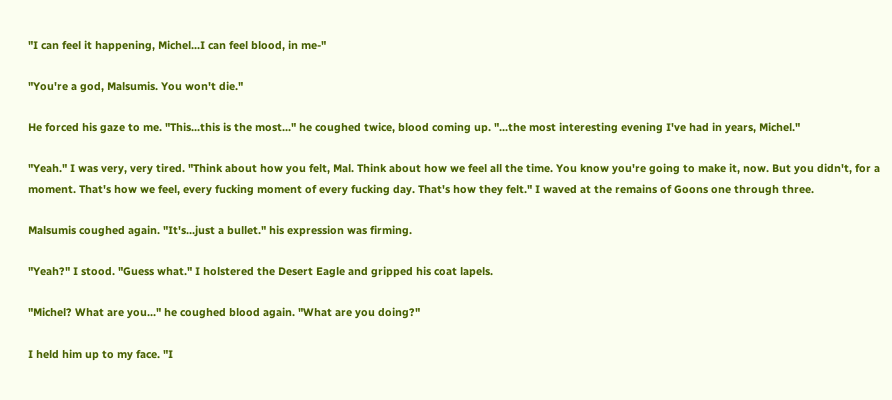"I can feel it happening, Michel...I can feel blood, in me-"

"You're a god, Malsumis. You won't die."

He forced his gaze to me. "This...this is the most..." he coughed twice, blood coming up. "...the most interesting evening I've had in years, Michel."

"Yeah." I was very, very tired. "Think about how you felt, Mal. Think about how we feel all the time. You know you're going to make it, now. But you didn't, for a moment. That's how we feel, every fucking moment of every fucking day. That's how they felt." I waved at the remains of Goons one through three.

Malsumis coughed again. "It's...just a bullet." his expression was firming.

"Yeah?" I stood. "Guess what." I holstered the Desert Eagle and gripped his coat lapels.

"Michel? What are you..." he coughed blood again. "What are you doing?"

I held him up to my face. "I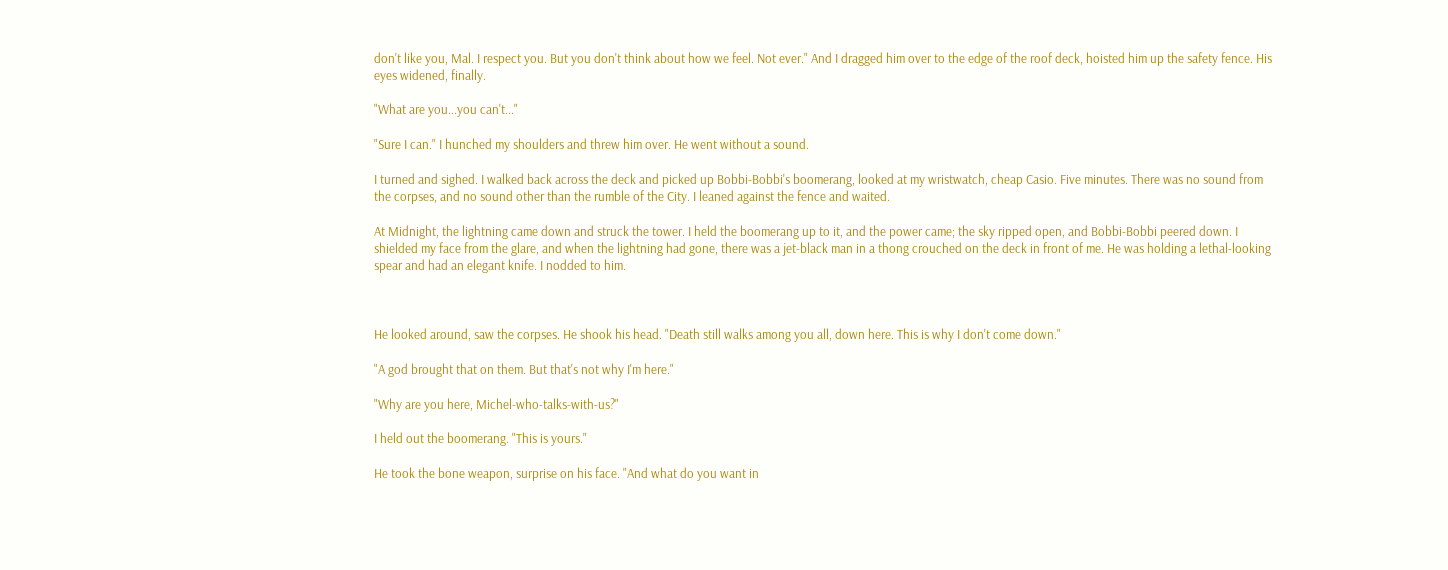don't like you, Mal. I respect you. But you don't think about how we feel. Not ever." And I dragged him over to the edge of the roof deck, hoisted him up the safety fence. His eyes widened, finally.

"What are you...you can't..."

"Sure I can." I hunched my shoulders and threw him over. He went without a sound.

I turned and sighed. I walked back across the deck and picked up Bobbi-Bobbi's boomerang, looked at my wristwatch, cheap Casio. Five minutes. There was no sound from the corpses, and no sound other than the rumble of the City. I leaned against the fence and waited.

At Midnight, the lightning came down and struck the tower. I held the boomerang up to it, and the power came; the sky ripped open, and Bobbi-Bobbi peered down. I shielded my face from the glare, and when the lightning had gone, there was a jet-black man in a thong crouched on the deck in front of me. He was holding a lethal-looking spear and had an elegant knife. I nodded to him.



He looked around, saw the corpses. He shook his head. "Death still walks among you all, down here. This is why I don't come down."

"A god brought that on them. But that's not why I'm here."

"Why are you here, Michel-who-talks-with-us?"

I held out the boomerang. "This is yours."

He took the bone weapon, surprise on his face. "And what do you want in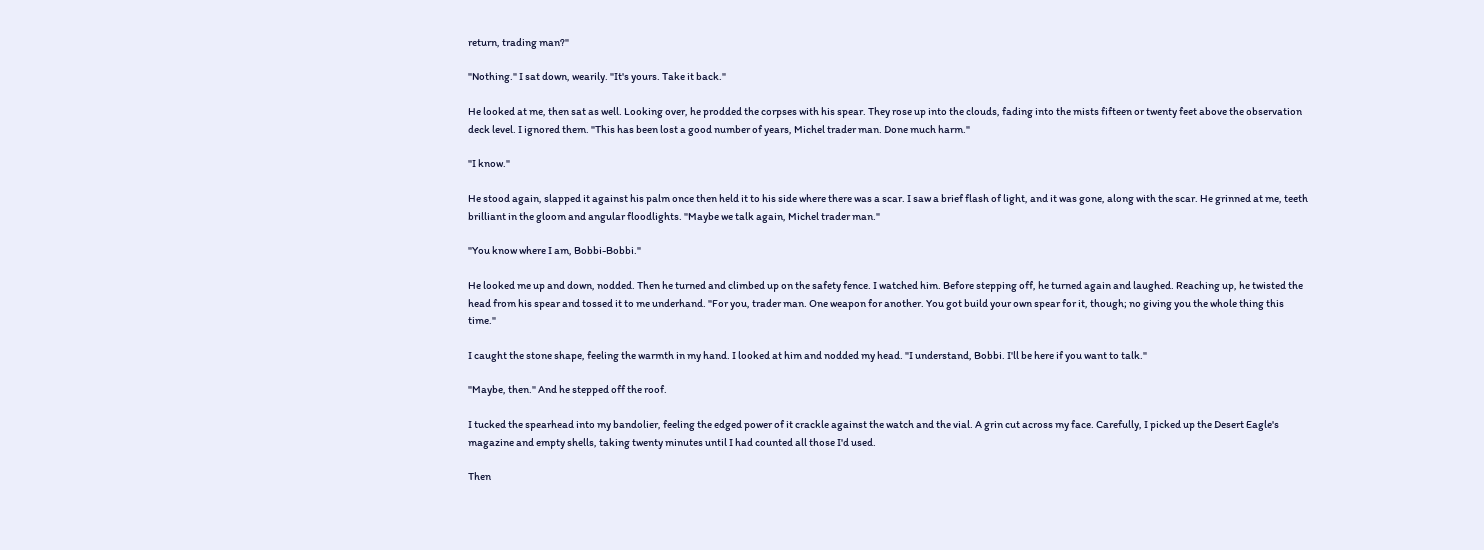return, trading man?"

"Nothing." I sat down, wearily. "It's yours. Take it back."

He looked at me, then sat as well. Looking over, he prodded the corpses with his spear. They rose up into the clouds, fading into the mists fifteen or twenty feet above the observation deck level. I ignored them. "This has been lost a good number of years, Michel trader man. Done much harm."

"I know."

He stood again, slapped it against his palm once then held it to his side where there was a scar. I saw a brief flash of light, and it was gone, along with the scar. He grinned at me, teeth brilliant in the gloom and angular floodlights. "Maybe we talk again, Michel trader man."

"You know where I am, Bobbi-Bobbi."

He looked me up and down, nodded. Then he turned and climbed up on the safety fence. I watched him. Before stepping off, he turned again and laughed. Reaching up, he twisted the head from his spear and tossed it to me underhand. "For you, trader man. One weapon for another. You got build your own spear for it, though; no giving you the whole thing this time."

I caught the stone shape, feeling the warmth in my hand. I looked at him and nodded my head. "I understand, Bobbi. I'll be here if you want to talk."

"Maybe, then." And he stepped off the roof.

I tucked the spearhead into my bandolier, feeling the edged power of it crackle against the watch and the vial. A grin cut across my face. Carefully, I picked up the Desert Eagle's magazine and empty shells, taking twenty minutes until I had counted all those I'd used.

Then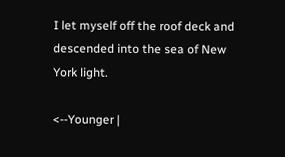I let myself off the roof deck and descended into the sea of New York light.

<--Younger |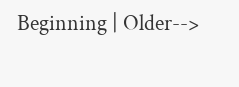Beginning | Older-->